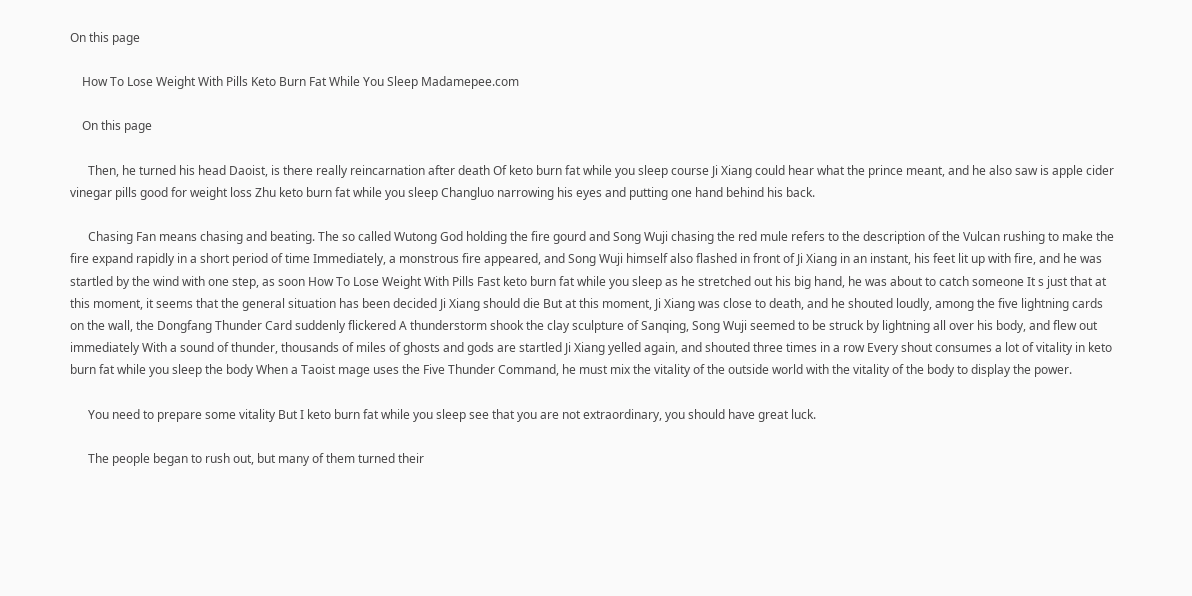On this page

    How To Lose Weight With Pills Keto Burn Fat While You Sleep Madamepee.com

    On this page

      Then, he turned his head Daoist, is there really reincarnation after death Of keto burn fat while you sleep course Ji Xiang could hear what the prince meant, and he also saw is apple cider vinegar pills good for weight loss Zhu keto burn fat while you sleep Changluo narrowing his eyes and putting one hand behind his back.

      Chasing Fan means chasing and beating. The so called Wutong God holding the fire gourd and Song Wuji chasing the red mule refers to the description of the Vulcan rushing to make the fire expand rapidly in a short period of time Immediately, a monstrous fire appeared, and Song Wuji himself also flashed in front of Ji Xiang in an instant, his feet lit up with fire, and he was startled by the wind with one step, as soon How To Lose Weight With Pills Fast keto burn fat while you sleep as he stretched out his big hand, he was about to catch someone It s just that at this moment, it seems that the general situation has been decided Ji Xiang should die But at this moment, Ji Xiang was close to death, and he shouted loudly, among the five lightning cards on the wall, the Dongfang Thunder Card suddenly flickered A thunderstorm shook the clay sculpture of Sanqing, Song Wuji seemed to be struck by lightning all over his body, and flew out immediately With a sound of thunder, thousands of miles of ghosts and gods are startled Ji Xiang yelled again, and shouted three times in a row Every shout consumes a lot of vitality in keto burn fat while you sleep the body When a Taoist mage uses the Five Thunder Command, he must mix the vitality of the outside world with the vitality of the body to display the power.

      You need to prepare some vitality But I keto burn fat while you sleep see that you are not extraordinary, you should have great luck.

      The people began to rush out, but many of them turned their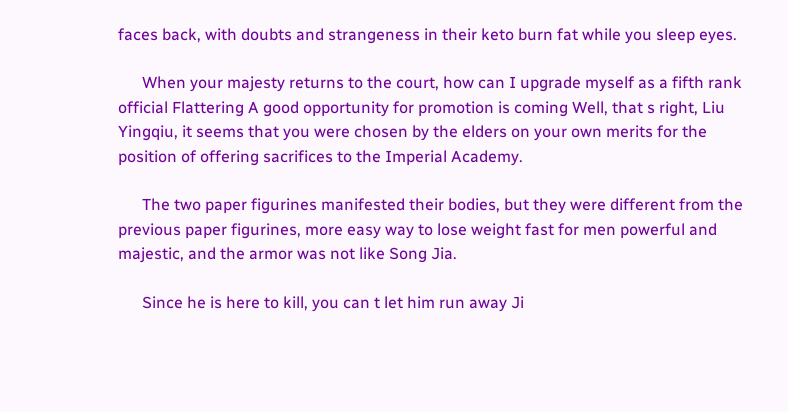faces back, with doubts and strangeness in their keto burn fat while you sleep eyes.

      When your majesty returns to the court, how can I upgrade myself as a fifth rank official Flattering A good opportunity for promotion is coming Well, that s right, Liu Yingqiu, it seems that you were chosen by the elders on your own merits for the position of offering sacrifices to the Imperial Academy.

      The two paper figurines manifested their bodies, but they were different from the previous paper figurines, more easy way to lose weight fast for men powerful and majestic, and the armor was not like Song Jia.

      Since he is here to kill, you can t let him run away Ji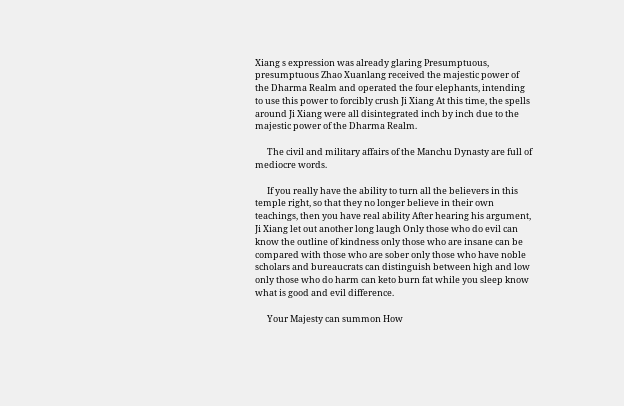Xiang s expression was already glaring Presumptuous, presumptuous Zhao Xuanlang received the majestic power of the Dharma Realm and operated the four elephants, intending to use this power to forcibly crush Ji Xiang At this time, the spells around Ji Xiang were all disintegrated inch by inch due to the majestic power of the Dharma Realm.

      The civil and military affairs of the Manchu Dynasty are full of mediocre words.

      If you really have the ability to turn all the believers in this temple right, so that they no longer believe in their own teachings, then you have real ability After hearing his argument, Ji Xiang let out another long laugh Only those who do evil can know the outline of kindness only those who are insane can be compared with those who are sober only those who have noble scholars and bureaucrats can distinguish between high and low only those who do harm can keto burn fat while you sleep know what is good and evil difference.

      Your Majesty can summon How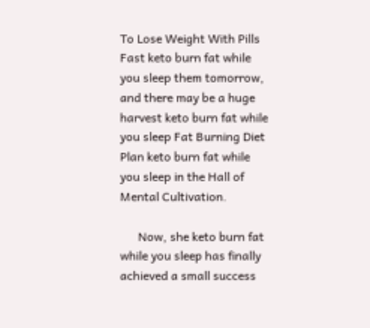To Lose Weight With Pills Fast keto burn fat while you sleep them tomorrow, and there may be a huge harvest keto burn fat while you sleep Fat Burning Diet Plan keto burn fat while you sleep in the Hall of Mental Cultivation.

      Now, she keto burn fat while you sleep has finally achieved a small success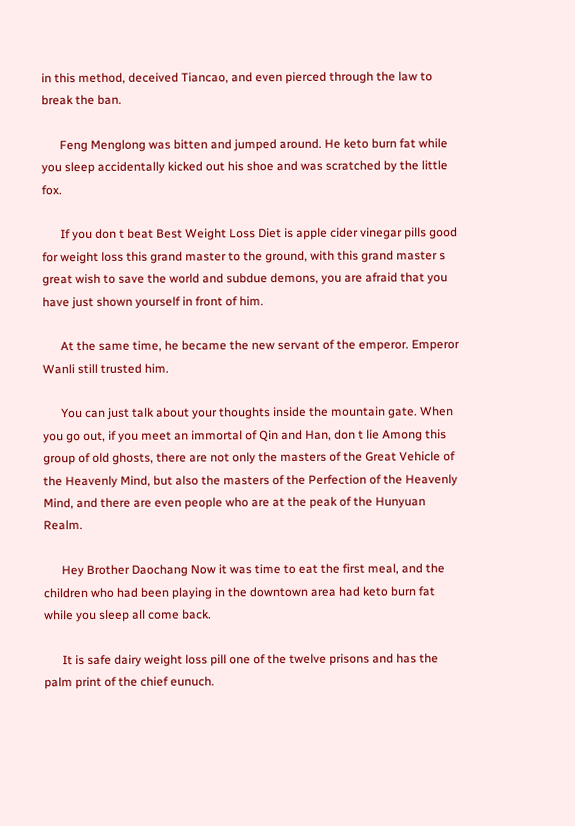in this method, deceived Tiancao, and even pierced through the law to break the ban.

      Feng Menglong was bitten and jumped around. He keto burn fat while you sleep accidentally kicked out his shoe and was scratched by the little fox.

      If you don t beat Best Weight Loss Diet is apple cider vinegar pills good for weight loss this grand master to the ground, with this grand master s great wish to save the world and subdue demons, you are afraid that you have just shown yourself in front of him.

      At the same time, he became the new servant of the emperor. Emperor Wanli still trusted him.

      You can just talk about your thoughts inside the mountain gate. When you go out, if you meet an immortal of Qin and Han, don t lie Among this group of old ghosts, there are not only the masters of the Great Vehicle of the Heavenly Mind, but also the masters of the Perfection of the Heavenly Mind, and there are even people who are at the peak of the Hunyuan Realm.

      Hey Brother Daochang Now it was time to eat the first meal, and the children who had been playing in the downtown area had keto burn fat while you sleep all come back.

      It is safe dairy weight loss pill one of the twelve prisons and has the palm print of the chief eunuch.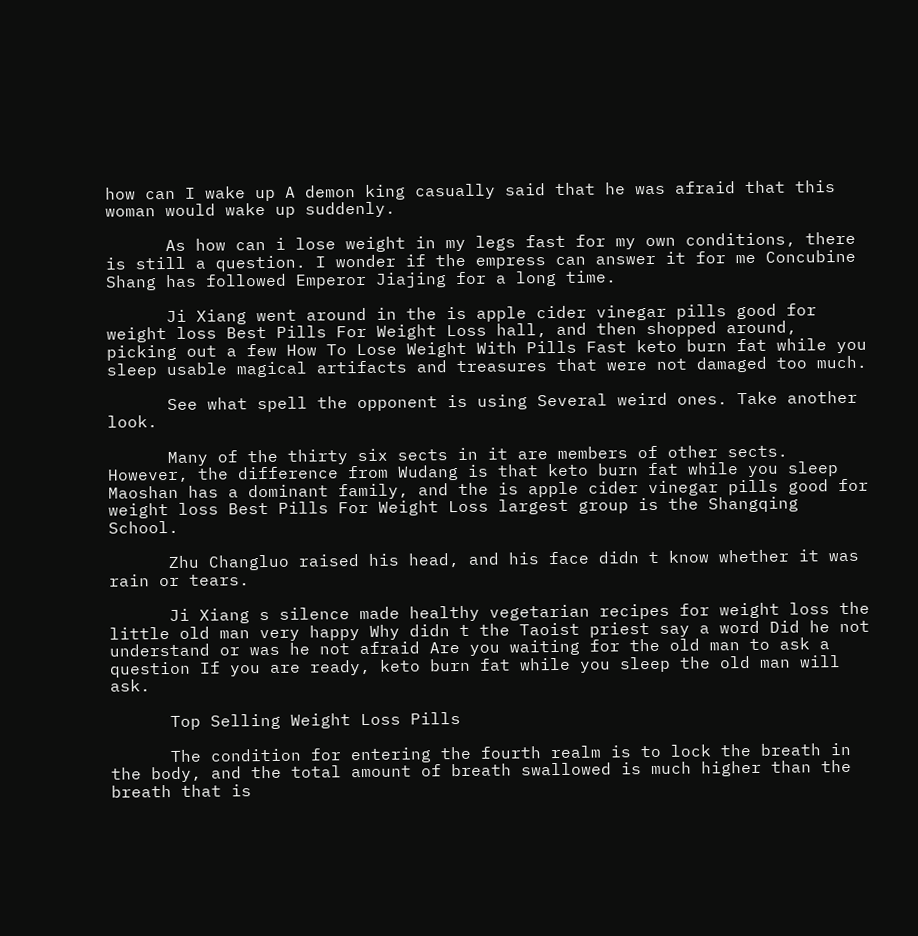how can I wake up A demon king casually said that he was afraid that this woman would wake up suddenly.

      As how can i lose weight in my legs fast for my own conditions, there is still a question. I wonder if the empress can answer it for me Concubine Shang has followed Emperor Jiajing for a long time.

      Ji Xiang went around in the is apple cider vinegar pills good for weight loss Best Pills For Weight Loss hall, and then shopped around, picking out a few How To Lose Weight With Pills Fast keto burn fat while you sleep usable magical artifacts and treasures that were not damaged too much.

      See what spell the opponent is using Several weird ones. Take another look.

      Many of the thirty six sects in it are members of other sects. However, the difference from Wudang is that keto burn fat while you sleep Maoshan has a dominant family, and the is apple cider vinegar pills good for weight loss Best Pills For Weight Loss largest group is the Shangqing School.

      Zhu Changluo raised his head, and his face didn t know whether it was rain or tears.

      Ji Xiang s silence made healthy vegetarian recipes for weight loss the little old man very happy Why didn t the Taoist priest say a word Did he not understand or was he not afraid Are you waiting for the old man to ask a question If you are ready, keto burn fat while you sleep the old man will ask.

      Top Selling Weight Loss Pills

      The condition for entering the fourth realm is to lock the breath in the body, and the total amount of breath swallowed is much higher than the breath that is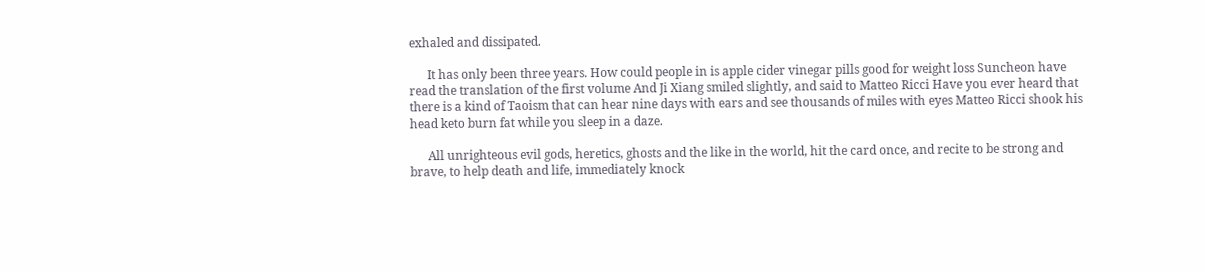exhaled and dissipated.

      It has only been three years. How could people in is apple cider vinegar pills good for weight loss Suncheon have read the translation of the first volume And Ji Xiang smiled slightly, and said to Matteo Ricci Have you ever heard that there is a kind of Taoism that can hear nine days with ears and see thousands of miles with eyes Matteo Ricci shook his head keto burn fat while you sleep in a daze.

      All unrighteous evil gods, heretics, ghosts and the like in the world, hit the card once, and recite to be strong and brave, to help death and life, immediately knock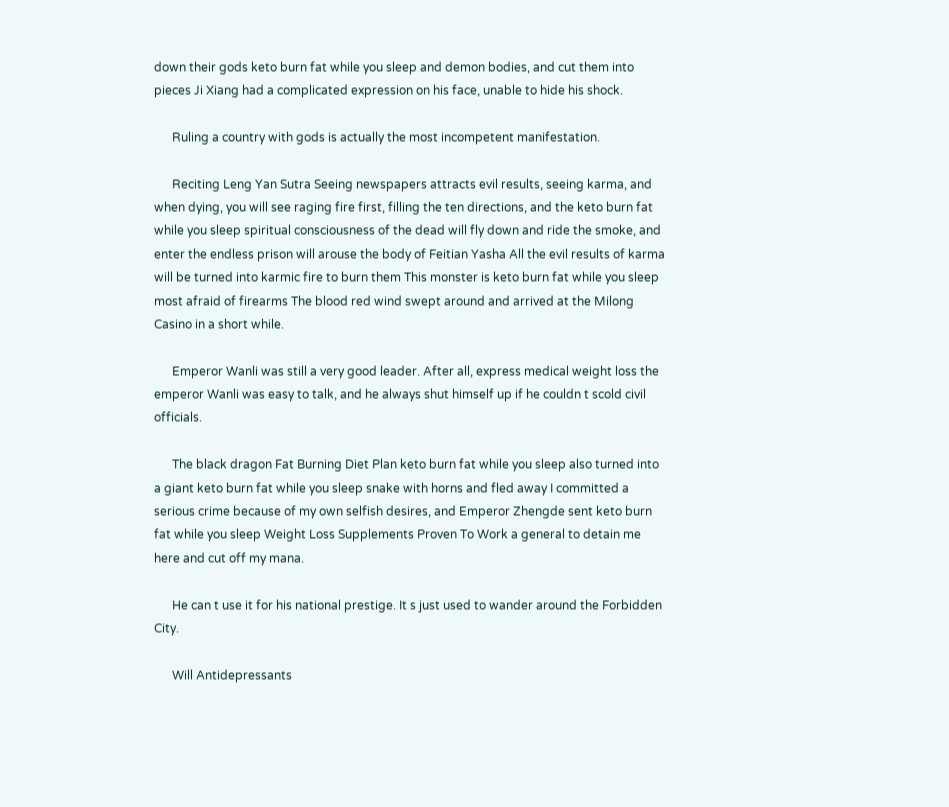down their gods keto burn fat while you sleep and demon bodies, and cut them into pieces Ji Xiang had a complicated expression on his face, unable to hide his shock.

      Ruling a country with gods is actually the most incompetent manifestation.

      Reciting Leng Yan Sutra Seeing newspapers attracts evil results, seeing karma, and when dying, you will see raging fire first, filling the ten directions, and the keto burn fat while you sleep spiritual consciousness of the dead will fly down and ride the smoke, and enter the endless prison will arouse the body of Feitian Yasha All the evil results of karma will be turned into karmic fire to burn them This monster is keto burn fat while you sleep most afraid of firearms The blood red wind swept around and arrived at the Milong Casino in a short while.

      Emperor Wanli was still a very good leader. After all, express medical weight loss the emperor Wanli was easy to talk, and he always shut himself up if he couldn t scold civil officials.

      The black dragon Fat Burning Diet Plan keto burn fat while you sleep also turned into a giant keto burn fat while you sleep snake with horns and fled away I committed a serious crime because of my own selfish desires, and Emperor Zhengde sent keto burn fat while you sleep Weight Loss Supplements Proven To Work a general to detain me here and cut off my mana.

      He can t use it for his national prestige. It s just used to wander around the Forbidden City.

      Will Antidepressants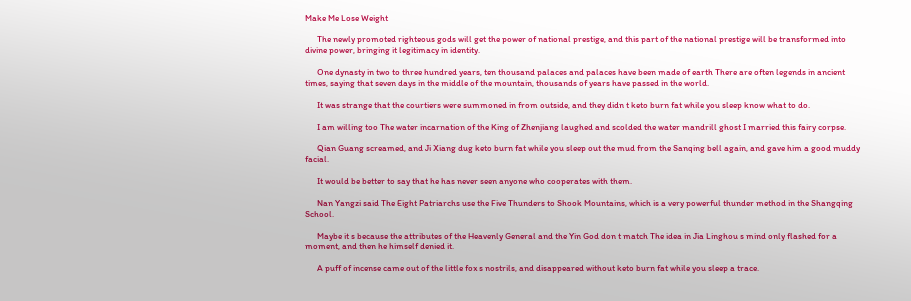Make Me Lose Weight

      The newly promoted righteous gods will get the power of national prestige, and this part of the national prestige will be transformed into divine power, bringing it legitimacy in identity.

      One dynasty in two to three hundred years, ten thousand palaces and palaces have been made of earth There are often legends in ancient times, saying that seven days in the middle of the mountain, thousands of years have passed in the world.

      It was strange that the courtiers were summoned in from outside, and they didn t keto burn fat while you sleep know what to do.

      I am willing too The water incarnation of the King of Zhenjiang laughed and scolded the water mandrill ghost I married this fairy corpse.

      Qian Guang screamed, and Ji Xiang dug keto burn fat while you sleep out the mud from the Sanqing bell again, and gave him a good muddy facial.

      It would be better to say that he has never seen anyone who cooperates with them.

      Nan Yangzi said The Eight Patriarchs use the Five Thunders to Shook Mountains, which is a very powerful thunder method in the Shangqing School.

      Maybe it s because the attributes of the Heavenly General and the Yin God don t match The idea in Jia Linghou s mind only flashed for a moment, and then he himself denied it.

      A puff of incense came out of the little fox s nostrils, and disappeared without keto burn fat while you sleep a trace.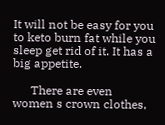It will not be easy for you to keto burn fat while you sleep get rid of it. It has a big appetite.

      There are even women s crown clothes,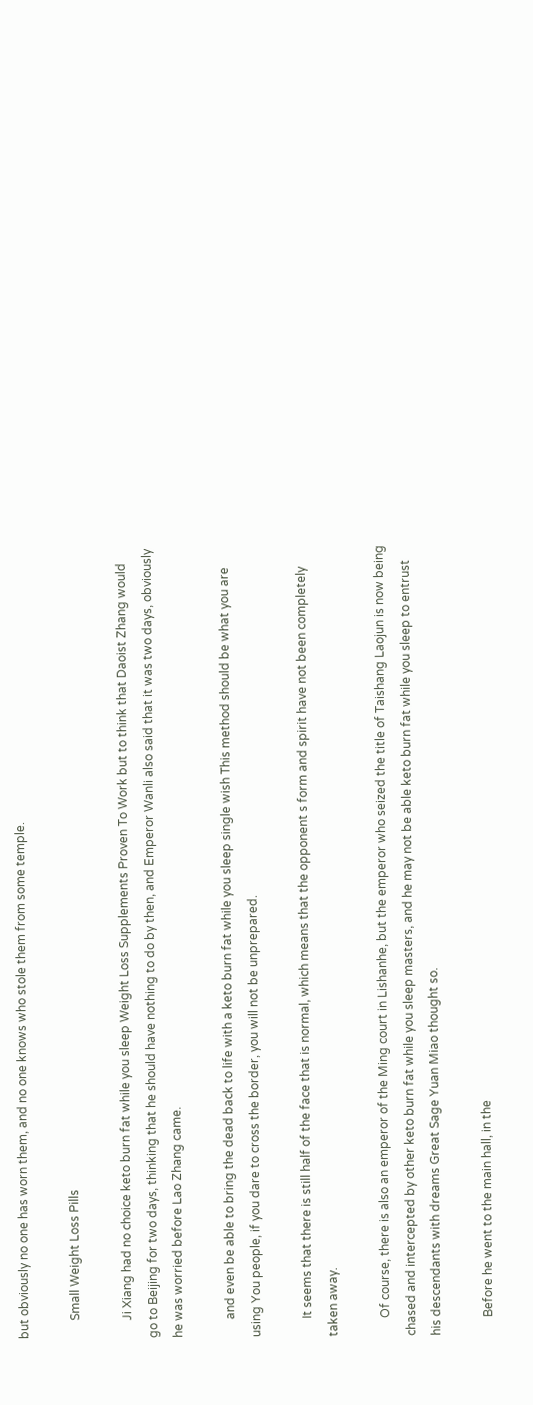but obviously no one has worn them, and no one knows who stole them from some temple.

      Small Weight Loss Pills

      Ji Xiang had no choice keto burn fat while you sleep Weight Loss Supplements Proven To Work but to think that Daoist Zhang would go to Beijing for two days, thinking that he should have nothing to do by then, and Emperor Wanli also said that it was two days, obviously he was worried before Lao Zhang came.

      and even be able to bring the dead back to life with a keto burn fat while you sleep single wish This method should be what you are using You people, if you dare to cross the border, you will not be unprepared.

      It seems that there is still half of the face that is normal, which means that the opponent s form and spirit have not been completely taken away.

      Of course, there is also an emperor of the Ming court in Lishanhe, but the emperor who seized the title of Taishang Laojun is now being chased and intercepted by other keto burn fat while you sleep masters, and he may not be able keto burn fat while you sleep to entrust his descendants with dreams Great Sage Yuan Miao thought so.

      Before he went to the main hall, in the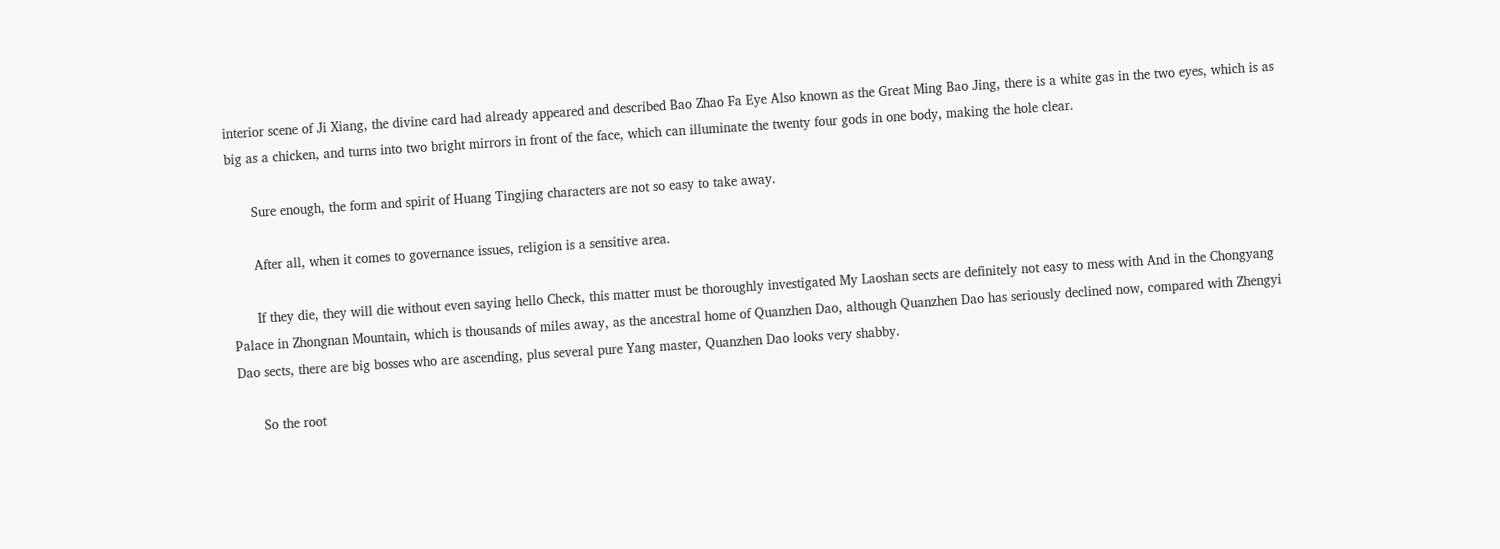interior scene of Ji Xiang, the divine card had already appeared and described Bao Zhao Fa Eye Also known as the Great Ming Bao Jing, there is a white gas in the two eyes, which is as big as a chicken, and turns into two bright mirrors in front of the face, which can illuminate the twenty four gods in one body, making the hole clear.

      Sure enough, the form and spirit of Huang Tingjing characters are not so easy to take away.

      After all, when it comes to governance issues, religion is a sensitive area.

      If they die, they will die without even saying hello Check, this matter must be thoroughly investigated My Laoshan sects are definitely not easy to mess with And in the Chongyang Palace in Zhongnan Mountain, which is thousands of miles away, as the ancestral home of Quanzhen Dao, although Quanzhen Dao has seriously declined now, compared with Zhengyi Dao sects, there are big bosses who are ascending, plus several pure Yang master, Quanzhen Dao looks very shabby.

      So the root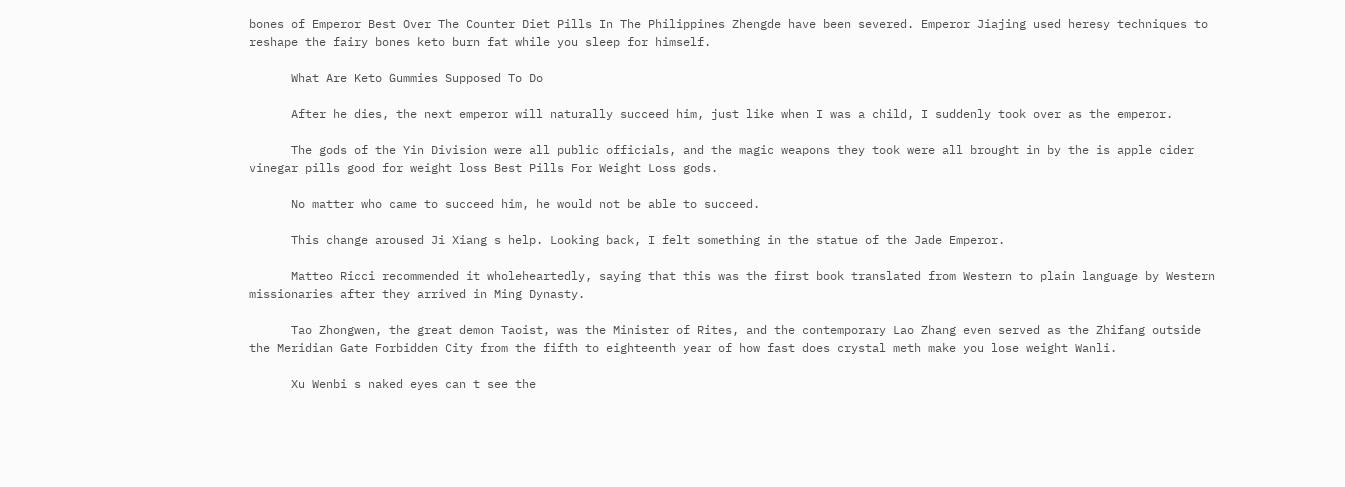bones of Emperor Best Over The Counter Diet Pills In The Philippines Zhengde have been severed. Emperor Jiajing used heresy techniques to reshape the fairy bones keto burn fat while you sleep for himself.

      What Are Keto Gummies Supposed To Do

      After he dies, the next emperor will naturally succeed him, just like when I was a child, I suddenly took over as the emperor.

      The gods of the Yin Division were all public officials, and the magic weapons they took were all brought in by the is apple cider vinegar pills good for weight loss Best Pills For Weight Loss gods.

      No matter who came to succeed him, he would not be able to succeed.

      This change aroused Ji Xiang s help. Looking back, I felt something in the statue of the Jade Emperor.

      Matteo Ricci recommended it wholeheartedly, saying that this was the first book translated from Western to plain language by Western missionaries after they arrived in Ming Dynasty.

      Tao Zhongwen, the great demon Taoist, was the Minister of Rites, and the contemporary Lao Zhang even served as the Zhifang outside the Meridian Gate Forbidden City from the fifth to eighteenth year of how fast does crystal meth make you lose weight Wanli.

      Xu Wenbi s naked eyes can t see the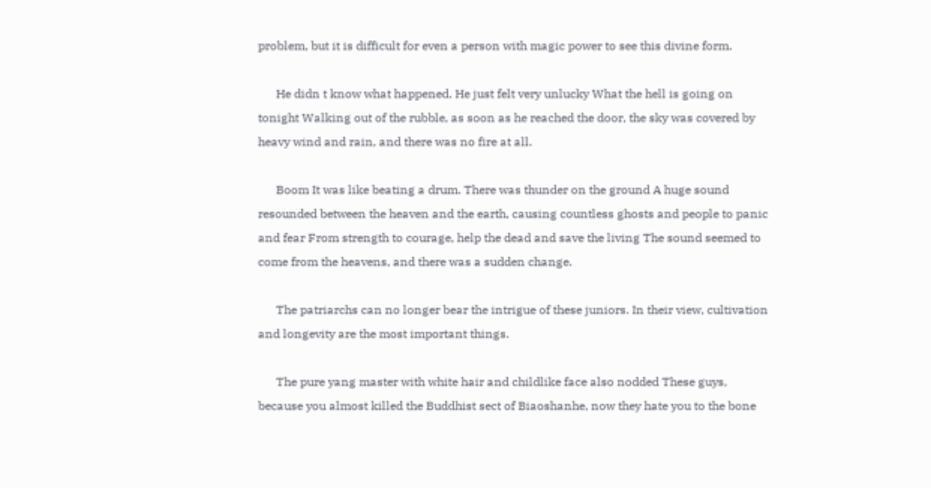problem, but it is difficult for even a person with magic power to see this divine form.

      He didn t know what happened. He just felt very unlucky What the hell is going on tonight Walking out of the rubble, as soon as he reached the door, the sky was covered by heavy wind and rain, and there was no fire at all.

      Boom It was like beating a drum. There was thunder on the ground A huge sound resounded between the heaven and the earth, causing countless ghosts and people to panic and fear From strength to courage, help the dead and save the living The sound seemed to come from the heavens, and there was a sudden change.

      The patriarchs can no longer bear the intrigue of these juniors. In their view, cultivation and longevity are the most important things.

      The pure yang master with white hair and childlike face also nodded These guys, because you almost killed the Buddhist sect of Biaoshanhe, now they hate you to the bone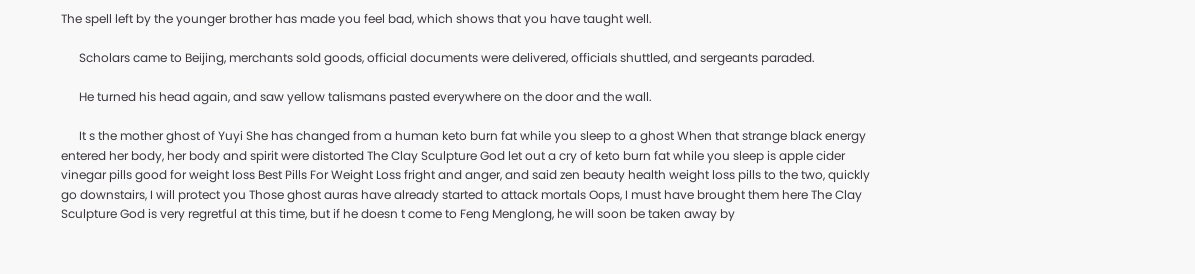The spell left by the younger brother has made you feel bad, which shows that you have taught well.

      Scholars came to Beijing, merchants sold goods, official documents were delivered, officials shuttled, and sergeants paraded.

      He turned his head again, and saw yellow talismans pasted everywhere on the door and the wall.

      It s the mother ghost of Yuyi She has changed from a human keto burn fat while you sleep to a ghost When that strange black energy entered her body, her body and spirit were distorted The Clay Sculpture God let out a cry of keto burn fat while you sleep is apple cider vinegar pills good for weight loss Best Pills For Weight Loss fright and anger, and said zen beauty health weight loss pills to the two, quickly go downstairs, I will protect you Those ghost auras have already started to attack mortals Oops, I must have brought them here The Clay Sculpture God is very regretful at this time, but if he doesn t come to Feng Menglong, he will soon be taken away by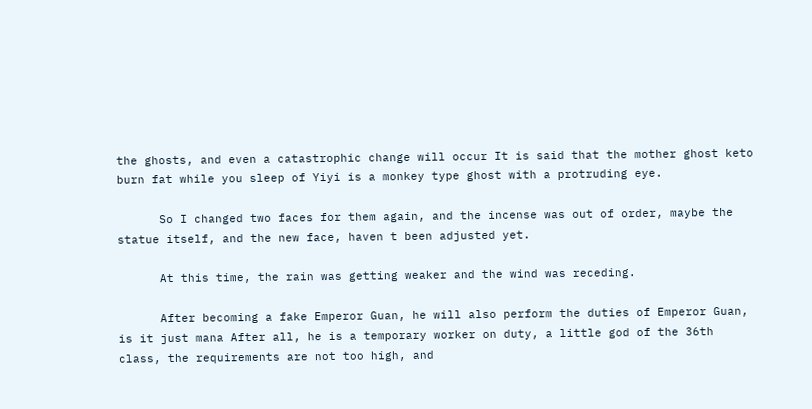the ghosts, and even a catastrophic change will occur It is said that the mother ghost keto burn fat while you sleep of Yiyi is a monkey type ghost with a protruding eye.

      So I changed two faces for them again, and the incense was out of order, maybe the statue itself, and the new face, haven t been adjusted yet.

      At this time, the rain was getting weaker and the wind was receding.

      After becoming a fake Emperor Guan, he will also perform the duties of Emperor Guan, is it just mana After all, he is a temporary worker on duty, a little god of the 36th class, the requirements are not too high, and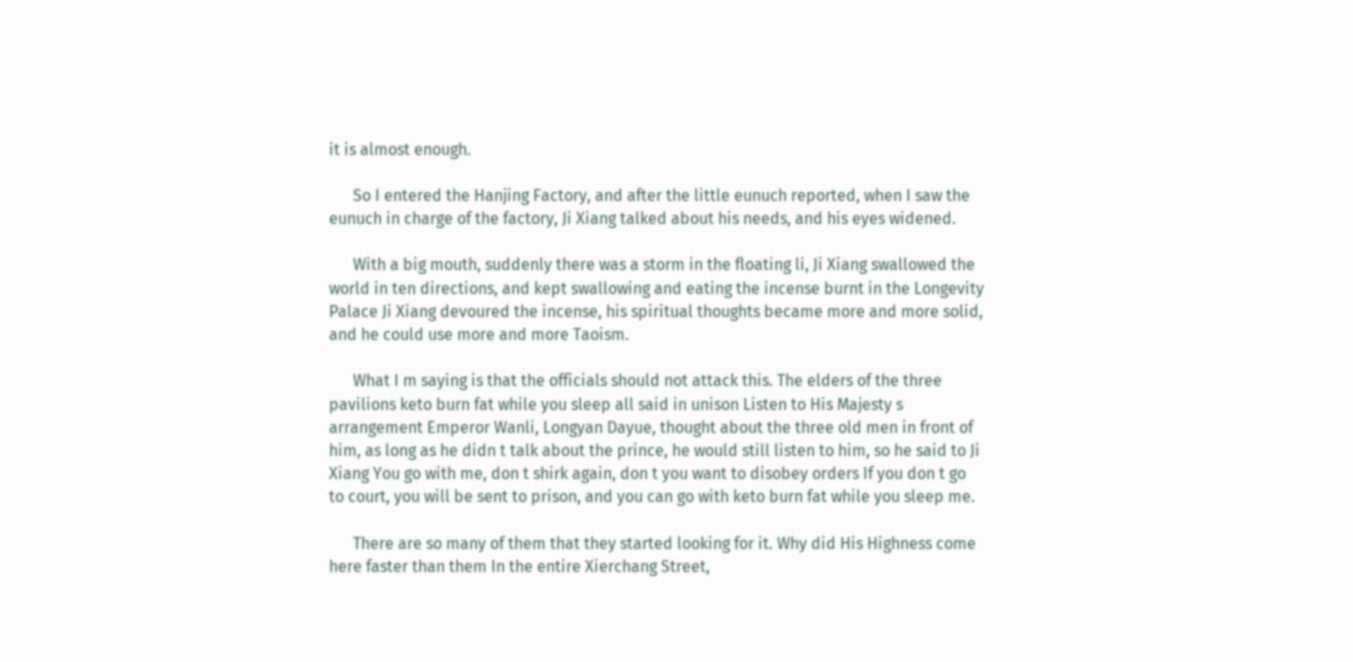it is almost enough.

      So I entered the Hanjing Factory, and after the little eunuch reported, when I saw the eunuch in charge of the factory, Ji Xiang talked about his needs, and his eyes widened.

      With a big mouth, suddenly there was a storm in the floating li, Ji Xiang swallowed the world in ten directions, and kept swallowing and eating the incense burnt in the Longevity Palace Ji Xiang devoured the incense, his spiritual thoughts became more and more solid, and he could use more and more Taoism.

      What I m saying is that the officials should not attack this. The elders of the three pavilions keto burn fat while you sleep all said in unison Listen to His Majesty s arrangement Emperor Wanli, Longyan Dayue, thought about the three old men in front of him, as long as he didn t talk about the prince, he would still listen to him, so he said to Ji Xiang You go with me, don t shirk again, don t you want to disobey orders If you don t go to court, you will be sent to prison, and you can go with keto burn fat while you sleep me.

      There are so many of them that they started looking for it. Why did His Highness come here faster than them In the entire Xierchang Street,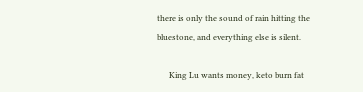there is only the sound of rain hitting the bluestone, and everything else is silent.

      King Lu wants money, keto burn fat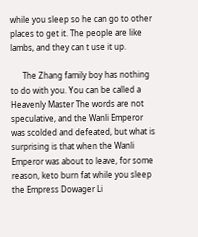while you sleep so he can go to other places to get it. The people are like lambs, and they can t use it up.

      The Zhang family boy has nothing to do with you. You can be called a Heavenly Master The words are not speculative, and the Wanli Emperor was scolded and defeated, but what is surprising is that when the Wanli Emperor was about to leave, for some reason, keto burn fat while you sleep the Empress Dowager Li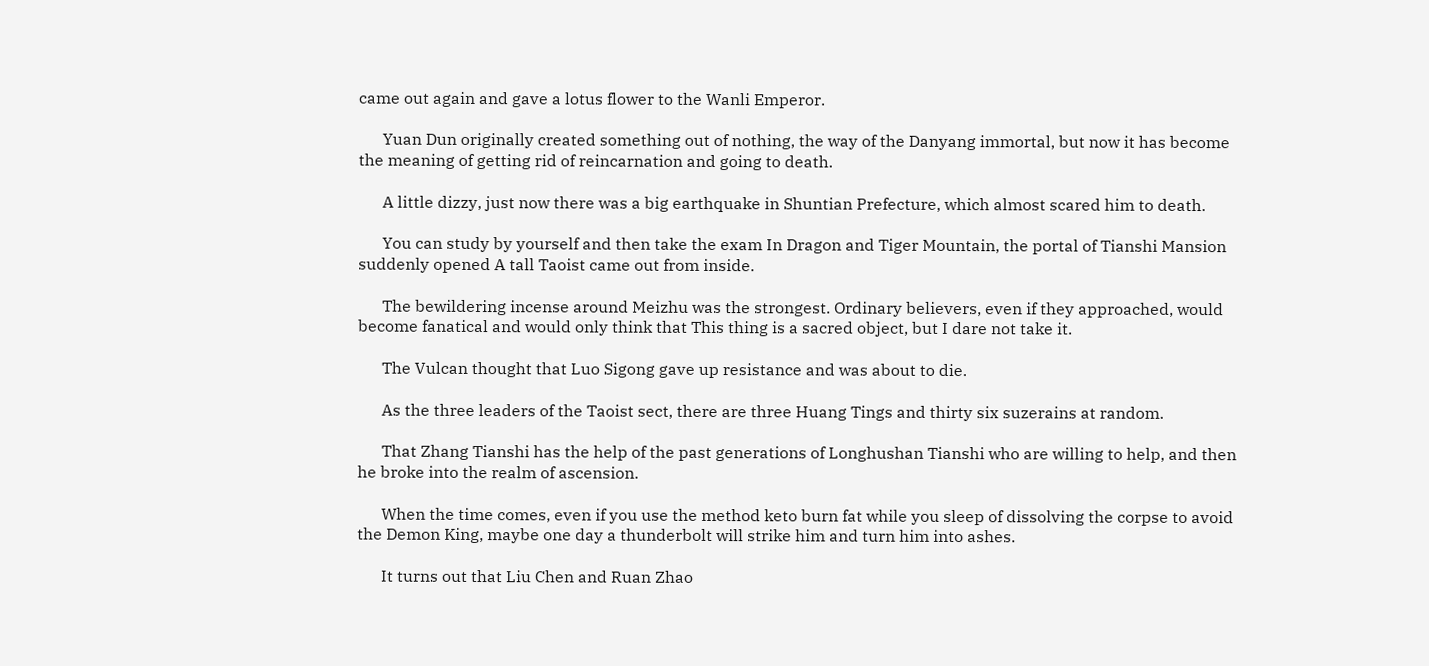came out again and gave a lotus flower to the Wanli Emperor.

      Yuan Dun originally created something out of nothing, the way of the Danyang immortal, but now it has become the meaning of getting rid of reincarnation and going to death.

      A little dizzy, just now there was a big earthquake in Shuntian Prefecture, which almost scared him to death.

      You can study by yourself and then take the exam In Dragon and Tiger Mountain, the portal of Tianshi Mansion suddenly opened A tall Taoist came out from inside.

      The bewildering incense around Meizhu was the strongest. Ordinary believers, even if they approached, would become fanatical and would only think that This thing is a sacred object, but I dare not take it.

      The Vulcan thought that Luo Sigong gave up resistance and was about to die.

      As the three leaders of the Taoist sect, there are three Huang Tings and thirty six suzerains at random.

      That Zhang Tianshi has the help of the past generations of Longhushan Tianshi who are willing to help, and then he broke into the realm of ascension.

      When the time comes, even if you use the method keto burn fat while you sleep of dissolving the corpse to avoid the Demon King, maybe one day a thunderbolt will strike him and turn him into ashes.

      It turns out that Liu Chen and Ruan Zhao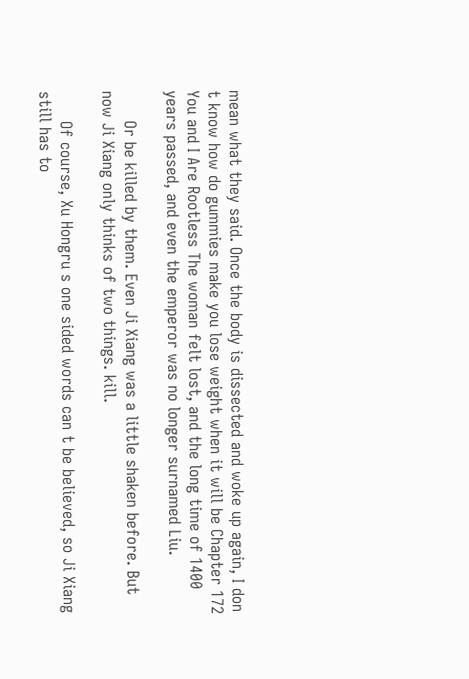mean what they said. Once the body is dissected and woke up again, I don t know how do gummies make you lose weight when it will be Chapter 172 You and I Are Rootless The woman felt lost, and the long time of 1400 years passed, and even the emperor was no longer surnamed Liu.

      Or be killed by them. Even Ji Xiang was a little shaken before. But now Ji Xiang only thinks of two things. kill.

      Of course, Xu Hongru s one sided words can t be believed, so Ji Xiang still has to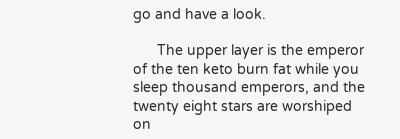go and have a look.

      The upper layer is the emperor of the ten keto burn fat while you sleep thousand emperors, and the twenty eight stars are worshiped on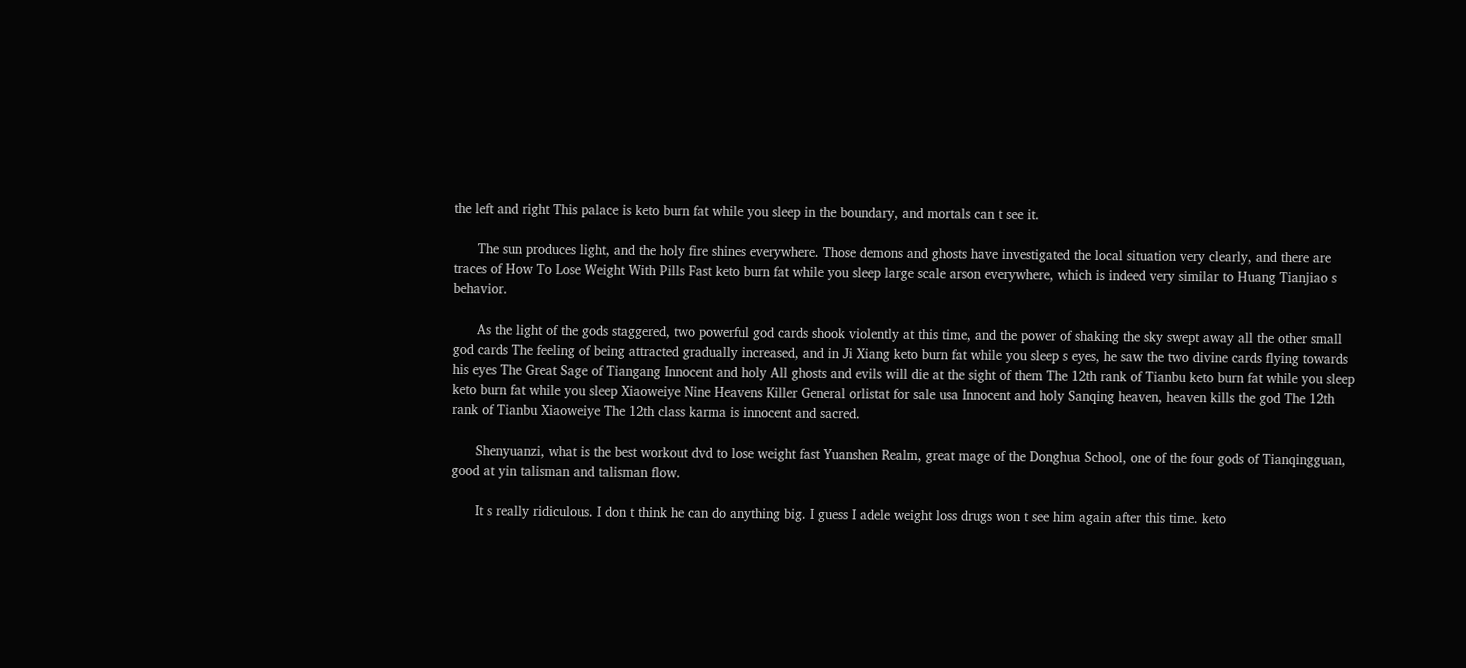the left and right This palace is keto burn fat while you sleep in the boundary, and mortals can t see it.

      The sun produces light, and the holy fire shines everywhere. Those demons and ghosts have investigated the local situation very clearly, and there are traces of How To Lose Weight With Pills Fast keto burn fat while you sleep large scale arson everywhere, which is indeed very similar to Huang Tianjiao s behavior.

      As the light of the gods staggered, two powerful god cards shook violently at this time, and the power of shaking the sky swept away all the other small god cards The feeling of being attracted gradually increased, and in Ji Xiang keto burn fat while you sleep s eyes, he saw the two divine cards flying towards his eyes The Great Sage of Tiangang Innocent and holy All ghosts and evils will die at the sight of them The 12th rank of Tianbu keto burn fat while you sleep keto burn fat while you sleep Xiaoweiye Nine Heavens Killer General orlistat for sale usa Innocent and holy Sanqing heaven, heaven kills the god The 12th rank of Tianbu Xiaoweiye The 12th class karma is innocent and sacred.

      Shenyuanzi, what is the best workout dvd to lose weight fast Yuanshen Realm, great mage of the Donghua School, one of the four gods of Tianqingguan, good at yin talisman and talisman flow.

      It s really ridiculous. I don t think he can do anything big. I guess I adele weight loss drugs won t see him again after this time. keto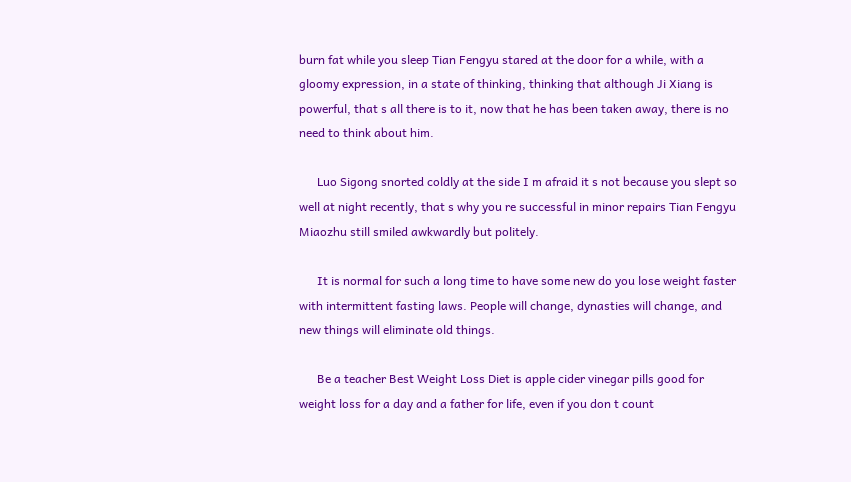burn fat while you sleep Tian Fengyu stared at the door for a while, with a gloomy expression, in a state of thinking, thinking that although Ji Xiang is powerful, that s all there is to it, now that he has been taken away, there is no need to think about him.

      Luo Sigong snorted coldly at the side I m afraid it s not because you slept so well at night recently, that s why you re successful in minor repairs Tian Fengyu Miaozhu still smiled awkwardly but politely.

      It is normal for such a long time to have some new do you lose weight faster with intermittent fasting laws. People will change, dynasties will change, and new things will eliminate old things.

      Be a teacher Best Weight Loss Diet is apple cider vinegar pills good for weight loss for a day and a father for life, even if you don t count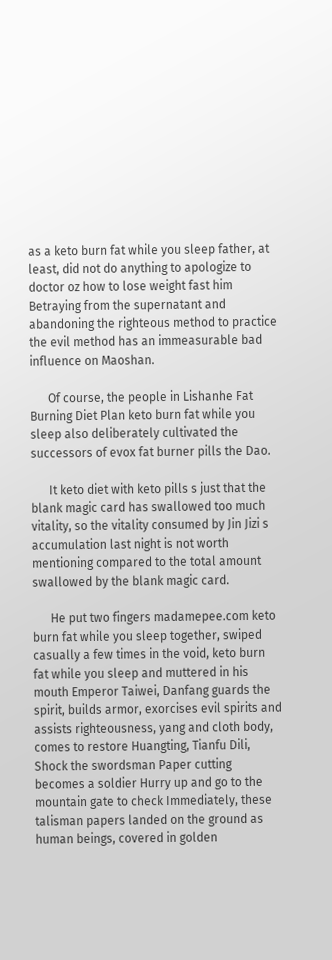as a keto burn fat while you sleep father, at least, did not do anything to apologize to doctor oz how to lose weight fast him Betraying from the supernatant and abandoning the righteous method to practice the evil method has an immeasurable bad influence on Maoshan.

      Of course, the people in Lishanhe Fat Burning Diet Plan keto burn fat while you sleep also deliberately cultivated the successors of evox fat burner pills the Dao.

      It keto diet with keto pills s just that the blank magic card has swallowed too much vitality, so the vitality consumed by Jin Jizi s accumulation last night is not worth mentioning compared to the total amount swallowed by the blank magic card.

      He put two fingers madamepee.com keto burn fat while you sleep together, swiped casually a few times in the void, keto burn fat while you sleep and muttered in his mouth Emperor Taiwei, Danfang guards the spirit, builds armor, exorcises evil spirits and assists righteousness, yang and cloth body, comes to restore Huangting, Tianfu Dili, Shock the swordsman Paper cutting becomes a soldier Hurry up and go to the mountain gate to check Immediately, these talisman papers landed on the ground as human beings, covered in golden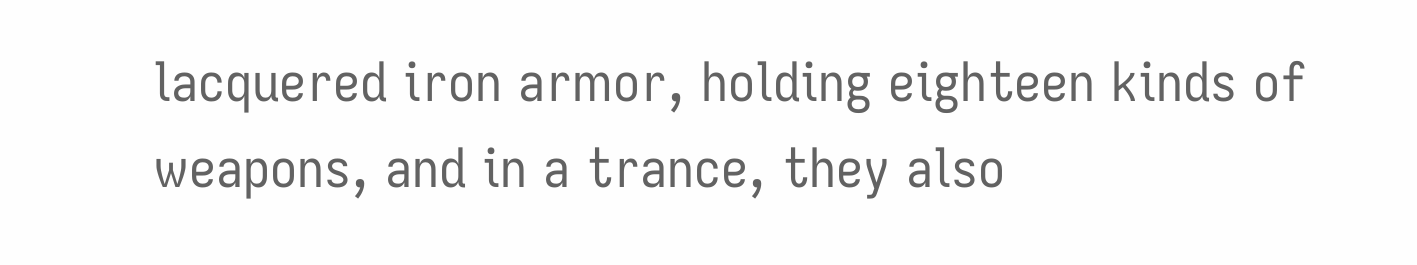lacquered iron armor, holding eighteen kinds of weapons, and in a trance, they also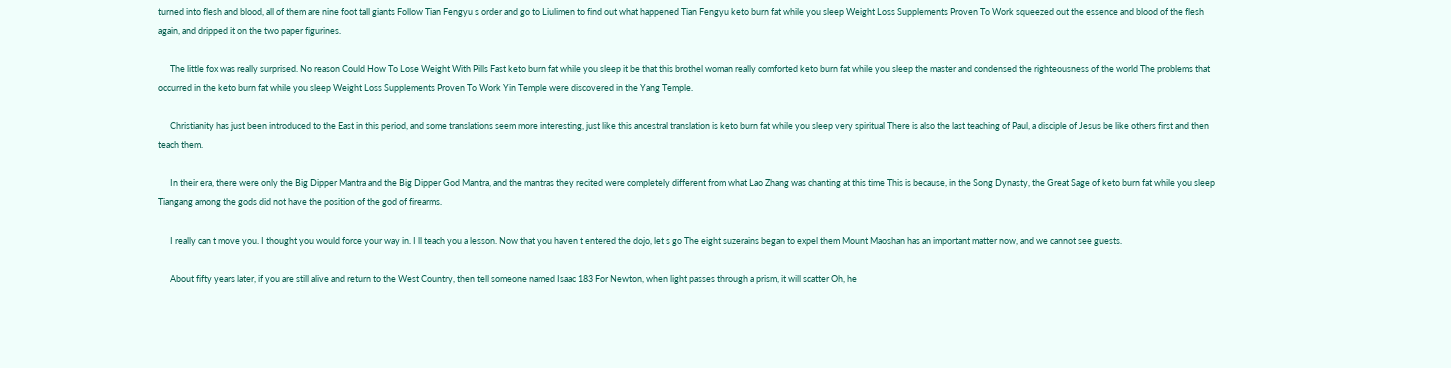turned into flesh and blood, all of them are nine foot tall giants Follow Tian Fengyu s order and go to Liulimen to find out what happened Tian Fengyu keto burn fat while you sleep Weight Loss Supplements Proven To Work squeezed out the essence and blood of the flesh again, and dripped it on the two paper figurines.

      The little fox was really surprised. No reason Could How To Lose Weight With Pills Fast keto burn fat while you sleep it be that this brothel woman really comforted keto burn fat while you sleep the master and condensed the righteousness of the world The problems that occurred in the keto burn fat while you sleep Weight Loss Supplements Proven To Work Yin Temple were discovered in the Yang Temple.

      Christianity has just been introduced to the East in this period, and some translations seem more interesting, just like this ancestral translation is keto burn fat while you sleep very spiritual There is also the last teaching of Paul, a disciple of Jesus be like others first and then teach them.

      In their era, there were only the Big Dipper Mantra and the Big Dipper God Mantra, and the mantras they recited were completely different from what Lao Zhang was chanting at this time This is because, in the Song Dynasty, the Great Sage of keto burn fat while you sleep Tiangang among the gods did not have the position of the god of firearms.

      I really can t move you. I thought you would force your way in. I ll teach you a lesson. Now that you haven t entered the dojo, let s go The eight suzerains began to expel them Mount Maoshan has an important matter now, and we cannot see guests.

      About fifty years later, if you are still alive and return to the West Country, then tell someone named Isaac 183 For Newton, when light passes through a prism, it will scatter Oh, he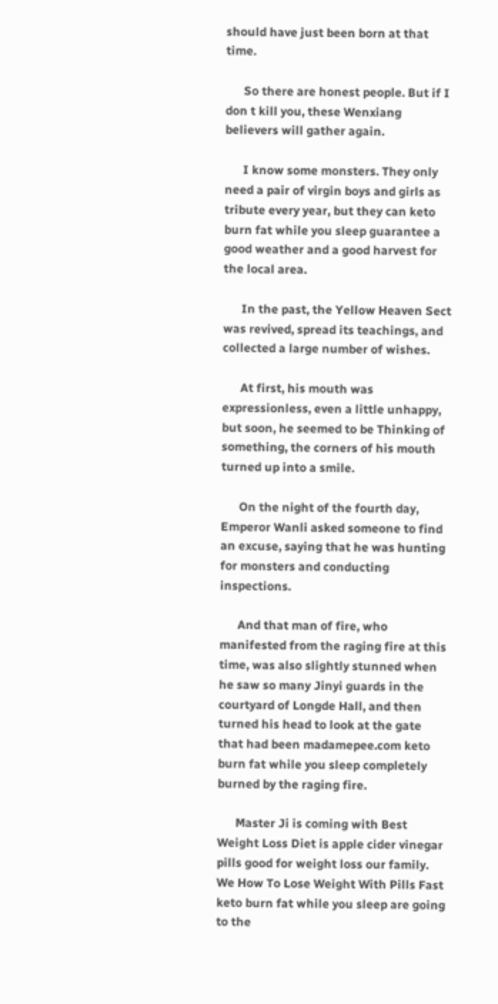should have just been born at that time.

      So there are honest people. But if I don t kill you, these Wenxiang believers will gather again.

      I know some monsters. They only need a pair of virgin boys and girls as tribute every year, but they can keto burn fat while you sleep guarantee a good weather and a good harvest for the local area.

      In the past, the Yellow Heaven Sect was revived, spread its teachings, and collected a large number of wishes.

      At first, his mouth was expressionless, even a little unhappy, but soon, he seemed to be Thinking of something, the corners of his mouth turned up into a smile.

      On the night of the fourth day, Emperor Wanli asked someone to find an excuse, saying that he was hunting for monsters and conducting inspections.

      And that man of fire, who manifested from the raging fire at this time, was also slightly stunned when he saw so many Jinyi guards in the courtyard of Longde Hall, and then turned his head to look at the gate that had been madamepee.com keto burn fat while you sleep completely burned by the raging fire.

      Master Ji is coming with Best Weight Loss Diet is apple cider vinegar pills good for weight loss our family. We How To Lose Weight With Pills Fast keto burn fat while you sleep are going to the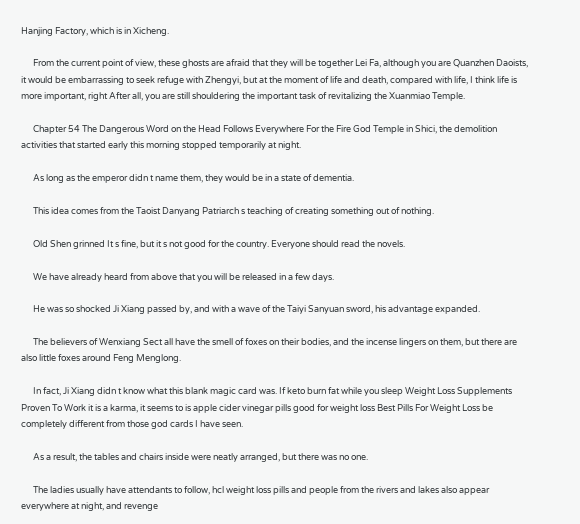Hanjing Factory, which is in Xicheng.

      From the current point of view, these ghosts are afraid that they will be together Lei Fa, although you are Quanzhen Daoists, it would be embarrassing to seek refuge with Zhengyi, but at the moment of life and death, compared with life, I think life is more important, right After all, you are still shouldering the important task of revitalizing the Xuanmiao Temple.

      Chapter 54 The Dangerous Word on the Head Follows Everywhere For the Fire God Temple in Shici, the demolition activities that started early this morning stopped temporarily at night.

      As long as the emperor didn t name them, they would be in a state of dementia.

      This idea comes from the Taoist Danyang Patriarch s teaching of creating something out of nothing.

      Old Shen grinned It s fine, but it s not good for the country. Everyone should read the novels.

      We have already heard from above that you will be released in a few days.

      He was so shocked Ji Xiang passed by, and with a wave of the Taiyi Sanyuan sword, his advantage expanded.

      The believers of Wenxiang Sect all have the smell of foxes on their bodies, and the incense lingers on them, but there are also little foxes around Feng Menglong.

      In fact, Ji Xiang didn t know what this blank magic card was. If keto burn fat while you sleep Weight Loss Supplements Proven To Work it is a karma, it seems to is apple cider vinegar pills good for weight loss Best Pills For Weight Loss be completely different from those god cards I have seen.

      As a result, the tables and chairs inside were neatly arranged, but there was no one.

      The ladies usually have attendants to follow, hcl weight loss pills and people from the rivers and lakes also appear everywhere at night, and revenge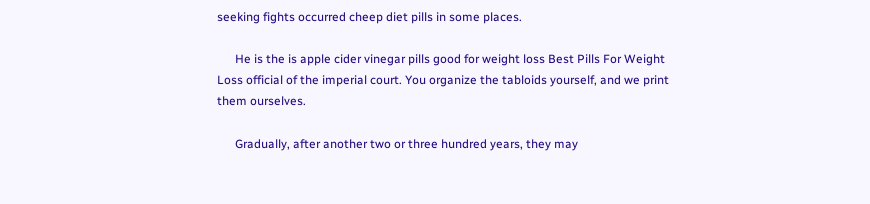seeking fights occurred cheep diet pills in some places.

      He is the is apple cider vinegar pills good for weight loss Best Pills For Weight Loss official of the imperial court. You organize the tabloids yourself, and we print them ourselves.

      Gradually, after another two or three hundred years, they may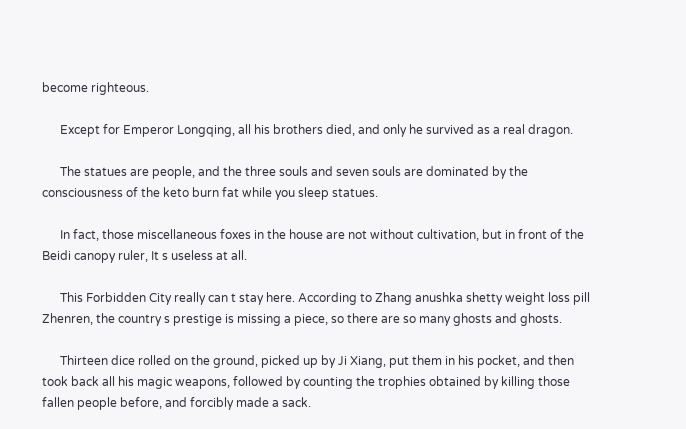become righteous.

      Except for Emperor Longqing, all his brothers died, and only he survived as a real dragon.

      The statues are people, and the three souls and seven souls are dominated by the consciousness of the keto burn fat while you sleep statues.

      In fact, those miscellaneous foxes in the house are not without cultivation, but in front of the Beidi canopy ruler, It s useless at all.

      This Forbidden City really can t stay here. According to Zhang anushka shetty weight loss pill Zhenren, the country s prestige is missing a piece, so there are so many ghosts and ghosts.

      Thirteen dice rolled on the ground, picked up by Ji Xiang, put them in his pocket, and then took back all his magic weapons, followed by counting the trophies obtained by killing those fallen people before, and forcibly made a sack.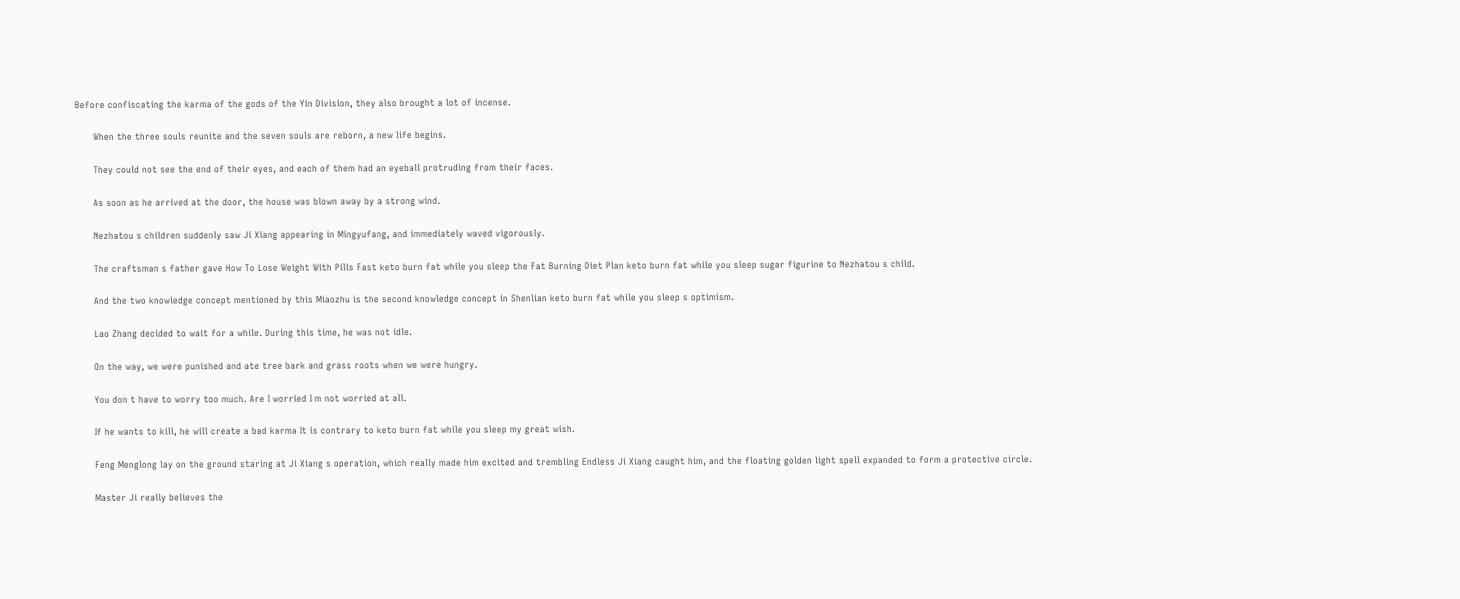Before confiscating the karma of the gods of the Yin Division, they also brought a lot of incense.

      When the three souls reunite and the seven souls are reborn, a new life begins.

      They could not see the end of their eyes, and each of them had an eyeball protruding from their faces.

      As soon as he arrived at the door, the house was blown away by a strong wind.

      Nezhatou s children suddenly saw Ji Xiang appearing in Mingyufang, and immediately waved vigorously.

      The craftsman s father gave How To Lose Weight With Pills Fast keto burn fat while you sleep the Fat Burning Diet Plan keto burn fat while you sleep sugar figurine to Nezhatou s child.

      And the two knowledge concept mentioned by this Miaozhu is the second knowledge concept in Shenlian keto burn fat while you sleep s optimism.

      Lao Zhang decided to wait for a while. During this time, he was not idle.

      On the way, we were punished and ate tree bark and grass roots when we were hungry.

      You don t have to worry too much. Are I worried I m not worried at all.

      If he wants to kill, he will create a bad karma It is contrary to keto burn fat while you sleep my great wish.

      Feng Menglong lay on the ground staring at Ji Xiang s operation, which really made him excited and trembling Endless Ji Xiang caught him, and the floating golden light spell expanded to form a protective circle.

      Master Ji really believes the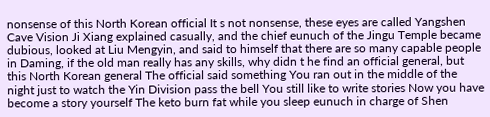nonsense of this North Korean official It s not nonsense, these eyes are called Yangshen Cave Vision Ji Xiang explained casually, and the chief eunuch of the Jingu Temple became dubious, looked at Liu Mengyin, and said to himself that there are so many capable people in Daming, if the old man really has any skills, why didn t he find an official general, but this North Korean general The official said something You ran out in the middle of the night just to watch the Yin Division pass the bell You still like to write stories Now you have become a story yourself The keto burn fat while you sleep eunuch in charge of Shen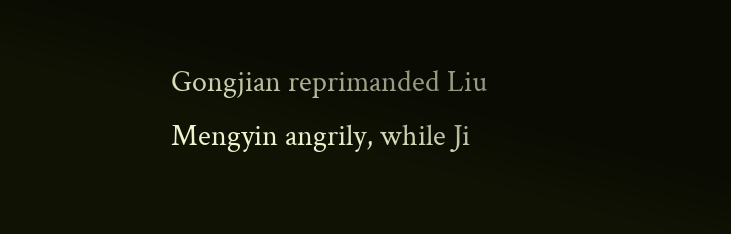Gongjian reprimanded Liu Mengyin angrily, while Ji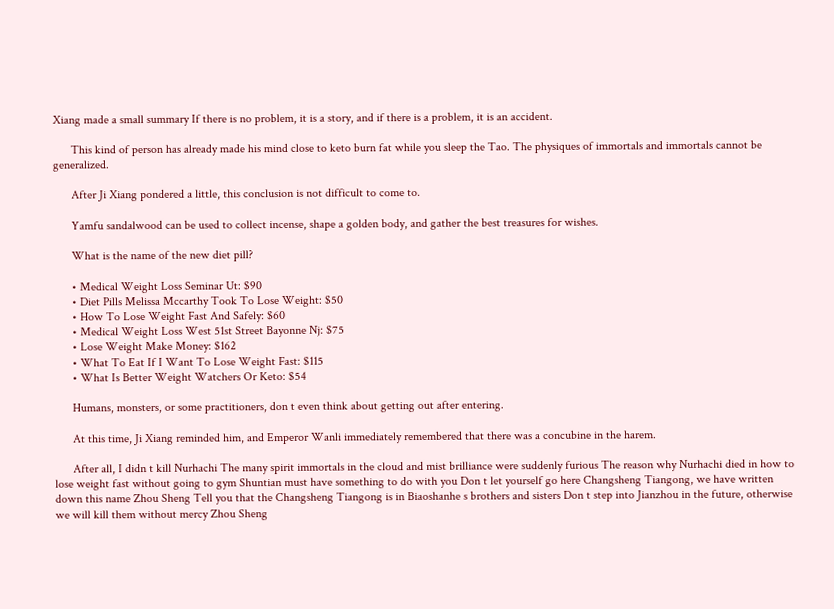Xiang made a small summary If there is no problem, it is a story, and if there is a problem, it is an accident.

      This kind of person has already made his mind close to keto burn fat while you sleep the Tao. The physiques of immortals and immortals cannot be generalized.

      After Ji Xiang pondered a little, this conclusion is not difficult to come to.

      Yamfu sandalwood can be used to collect incense, shape a golden body, and gather the best treasures for wishes.

      What is the name of the new diet pill?

      • Medical Weight Loss Seminar Ut: $90
      • Diet Pills Melissa Mccarthy Took To Lose Weight: $50
      • How To Lose Weight Fast And Safely: $60
      • Medical Weight Loss West 51st Street Bayonne Nj: $75
      • Lose Weight Make Money: $162
      • What To Eat If I Want To Lose Weight Fast: $115
      • What Is Better Weight Watchers Or Keto: $54

      Humans, monsters, or some practitioners, don t even think about getting out after entering.

      At this time, Ji Xiang reminded him, and Emperor Wanli immediately remembered that there was a concubine in the harem.

      After all, I didn t kill Nurhachi The many spirit immortals in the cloud and mist brilliance were suddenly furious The reason why Nurhachi died in how to lose weight fast without going to gym Shuntian must have something to do with you Don t let yourself go here Changsheng Tiangong, we have written down this name Zhou Sheng Tell you that the Changsheng Tiangong is in Biaoshanhe s brothers and sisters Don t step into Jianzhou in the future, otherwise we will kill them without mercy Zhou Sheng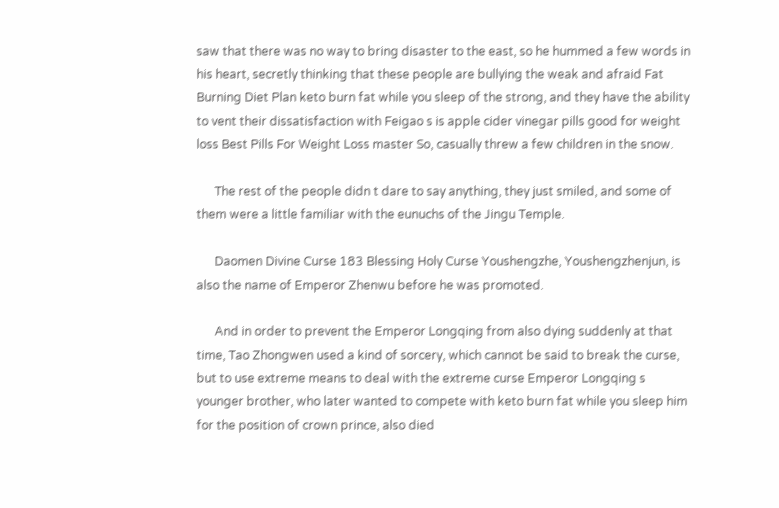saw that there was no way to bring disaster to the east, so he hummed a few words in his heart, secretly thinking that these people are bullying the weak and afraid Fat Burning Diet Plan keto burn fat while you sleep of the strong, and they have the ability to vent their dissatisfaction with Feigao s is apple cider vinegar pills good for weight loss Best Pills For Weight Loss master So, casually threw a few children in the snow.

      The rest of the people didn t dare to say anything, they just smiled, and some of them were a little familiar with the eunuchs of the Jingu Temple.

      Daomen Divine Curse 183 Blessing Holy Curse Youshengzhe, Youshengzhenjun, is also the name of Emperor Zhenwu before he was promoted.

      And in order to prevent the Emperor Longqing from also dying suddenly at that time, Tao Zhongwen used a kind of sorcery, which cannot be said to break the curse, but to use extreme means to deal with the extreme curse Emperor Longqing s younger brother, who later wanted to compete with keto burn fat while you sleep him for the position of crown prince, also died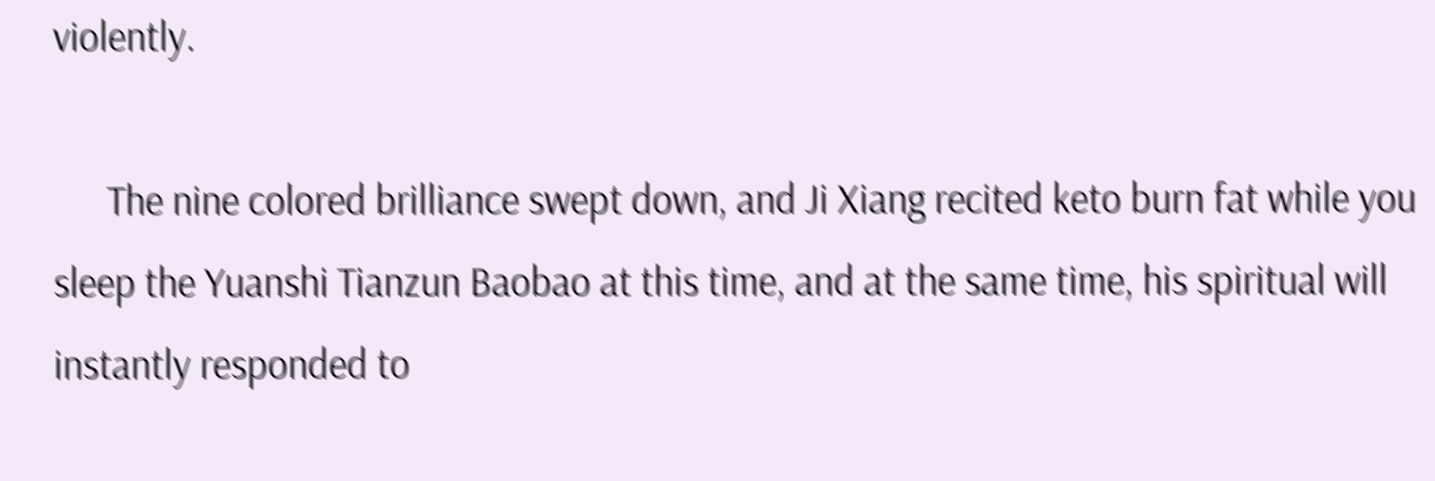violently.

      The nine colored brilliance swept down, and Ji Xiang recited keto burn fat while you sleep the Yuanshi Tianzun Baobao at this time, and at the same time, his spiritual will instantly responded to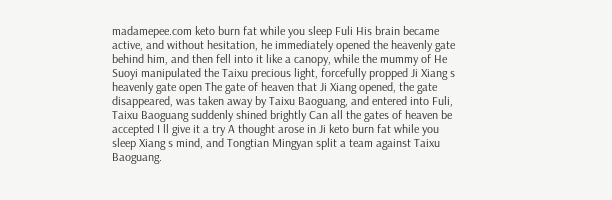madamepee.com keto burn fat while you sleep Fuli His brain became active, and without hesitation, he immediately opened the heavenly gate behind him, and then fell into it like a canopy, while the mummy of He Suoyi manipulated the Taixu precious light, forcefully propped Ji Xiang s heavenly gate open The gate of heaven that Ji Xiang opened, the gate disappeared, was taken away by Taixu Baoguang, and entered into Fuli, Taixu Baoguang suddenly shined brightly Can all the gates of heaven be accepted I ll give it a try A thought arose in Ji keto burn fat while you sleep Xiang s mind, and Tongtian Mingyan split a team against Taixu Baoguang.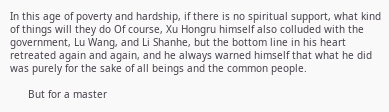In this age of poverty and hardship, if there is no spiritual support, what kind of things will they do Of course, Xu Hongru himself also colluded with the government, Lu Wang, and Li Shanhe, but the bottom line in his heart retreated again and again, and he always warned himself that what he did was purely for the sake of all beings and the common people.

      But for a master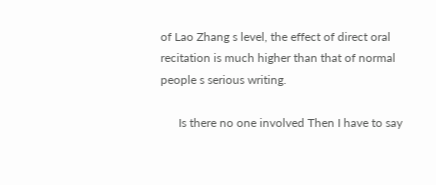of Lao Zhang s level, the effect of direct oral recitation is much higher than that of normal people s serious writing.

      Is there no one involved Then I have to say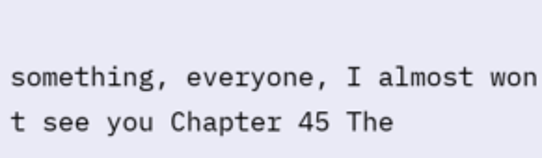something, everyone, I almost won t see you Chapter 45 The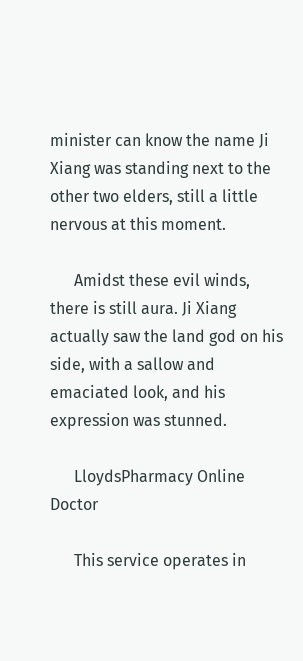minister can know the name Ji Xiang was standing next to the other two elders, still a little nervous at this moment.

      Amidst these evil winds, there is still aura. Ji Xiang actually saw the land god on his side, with a sallow and emaciated look, and his expression was stunned.

      LloydsPharmacy Online Doctor

      This service operates in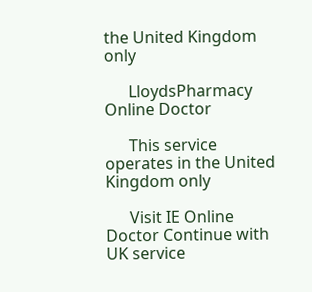the United Kingdom only

      LloydsPharmacy Online Doctor

      This service operates in the United Kingdom only

      Visit IE Online Doctor Continue with UK service